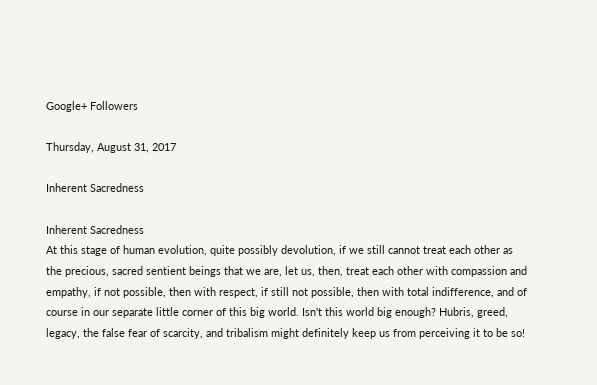Google+ Followers

Thursday, August 31, 2017

Inherent Sacredness

Inherent Sacredness
At this stage of human evolution, quite possibly devolution, if we still cannot treat each other as the precious, sacred sentient beings that we are, let us, then, treat each other with compassion and empathy, if not possible, then with respect, if still not possible, then with total indifference, and of course in our separate little corner of this big world. Isn't this world big enough? Hubris, greed, legacy, the false fear of scarcity, and tribalism might definitely keep us from perceiving it to be so!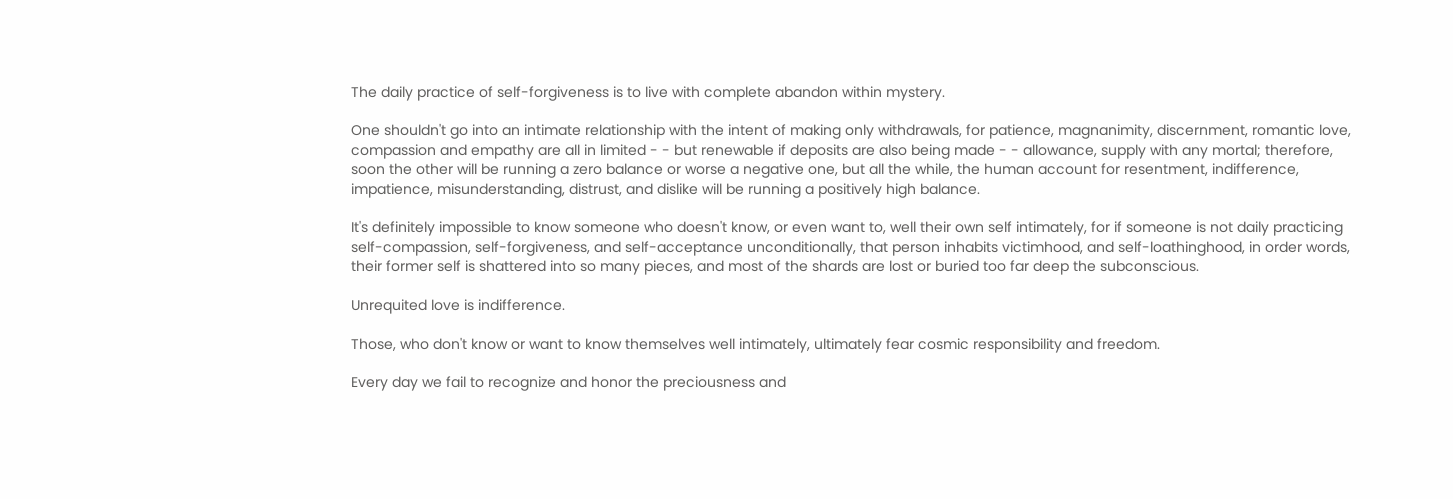The daily practice of self-forgiveness is to live with complete abandon within mystery.

One shouldn't go into an intimate relationship with the intent of making only withdrawals, for patience, magnanimity, discernment, romantic love, compassion and empathy are all in limited - - but renewable if deposits are also being made - - allowance, supply with any mortal; therefore, soon the other will be running a zero balance or worse a negative one, but all the while, the human account for resentment, indifference, impatience, misunderstanding, distrust, and dislike will be running a positively high balance.

It's definitely impossible to know someone who doesn't know, or even want to, well their own self intimately, for if someone is not daily practicing self-compassion, self-forgiveness, and self-acceptance unconditionally, that person inhabits victimhood, and self-loathinghood, in order words, their former self is shattered into so many pieces, and most of the shards are lost or buried too far deep the subconscious.

Unrequited love is indifference.

Those, who don't know or want to know themselves well intimately, ultimately fear cosmic responsibility and freedom.

Every day we fail to recognize and honor the preciousness and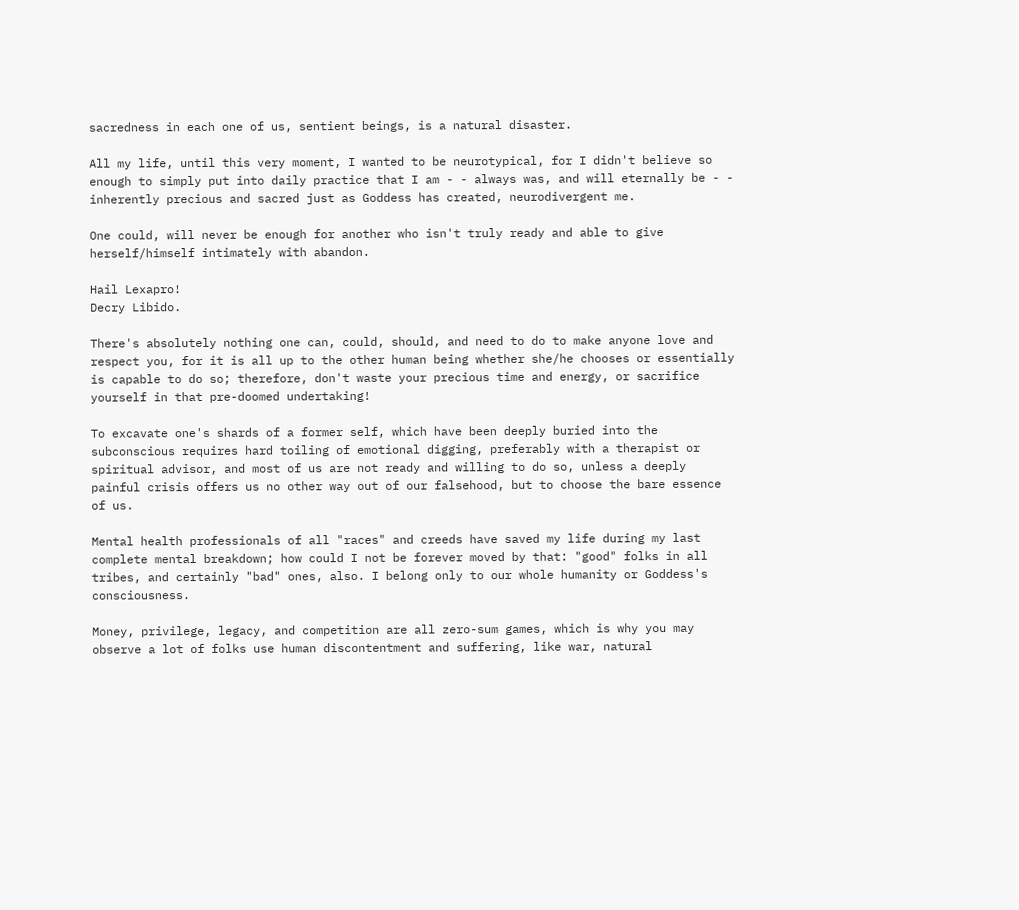sacredness in each one of us, sentient beings, is a natural disaster.

All my life, until this very moment, I wanted to be neurotypical, for I didn't believe so enough to simply put into daily practice that I am - - always was, and will eternally be - - inherently precious and sacred just as Goddess has created, neurodivergent me.

One could, will never be enough for another who isn't truly ready and able to give herself/himself intimately with abandon.

Hail Lexapro!
Decry Libido.

There's absolutely nothing one can, could, should, and need to do to make anyone love and respect you, for it is all up to the other human being whether she/he chooses or essentially is capable to do so; therefore, don't waste your precious time and energy, or sacrifice yourself in that pre-doomed undertaking!

To excavate one's shards of a former self, which have been deeply buried into the subconscious requires hard toiling of emotional digging, preferably with a therapist or spiritual advisor, and most of us are not ready and willing to do so, unless a deeply painful crisis offers us no other way out of our falsehood, but to choose the bare essence of us.

Mental health professionals of all "races" and creeds have saved my life during my last complete mental breakdown; how could I not be forever moved by that: "good" folks in all tribes, and certainly "bad" ones, also. I belong only to our whole humanity or Goddess's consciousness.

Money, privilege, legacy, and competition are all zero-sum games, which is why you may observe a lot of folks use human discontentment and suffering, like war, natural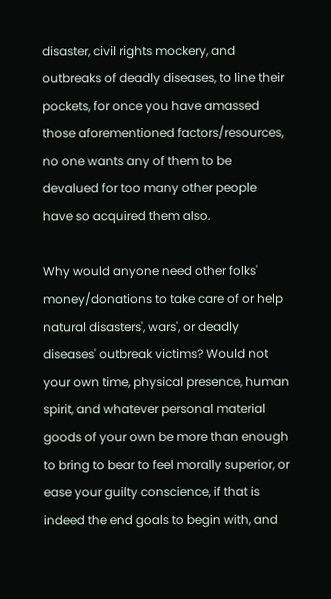disaster, civil rights mockery, and outbreaks of deadly diseases, to line their pockets, for once you have amassed those aforementioned factors/resources, no one wants any of them to be devalued for too many other people have so acquired them also.

Why would anyone need other folks' money/donations to take care of or help natural disasters', wars', or deadly diseases' outbreak victims? Would not your own time, physical presence, human spirit, and whatever personal material goods of your own be more than enough to bring to bear to feel morally superior, or ease your guilty conscience, if that is indeed the end goals to begin with, and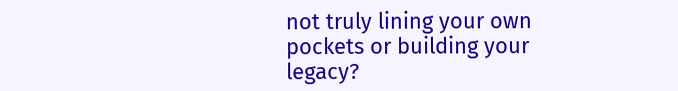not truly lining your own pockets or building your legacy?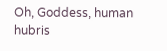Oh, Goddess, human hubris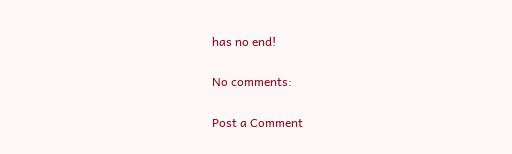has no end!

No comments:

Post a Comment